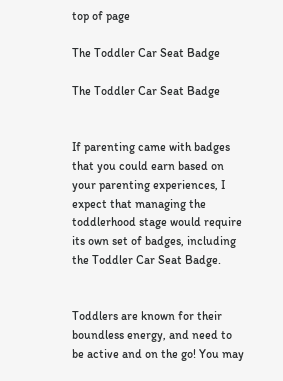top of page

The Toddler Car Seat Badge

The Toddler Car Seat Badge


If parenting came with badges that you could earn based on your parenting experiences, I expect that managing the toddlerhood stage would require its own set of badges, including the Toddler Car Seat Badge.


Toddlers are known for their boundless energy, and need to be active and on the go! You may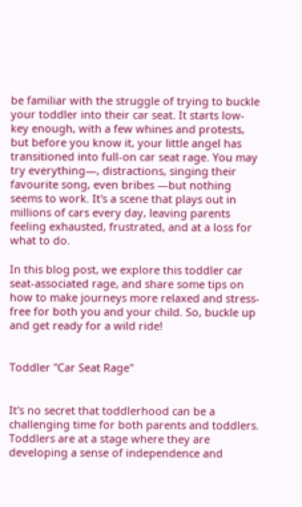be familiar with the struggle of trying to buckle your toddler into their car seat. It starts low-key enough, with a few whines and protests, but before you know it, your little angel has transitioned into full-on car seat rage. You may try everything—, distractions, singing their favourite song, even bribes —but nothing seems to work. It's a scene that plays out in millions of cars every day, leaving parents feeling exhausted, frustrated, and at a loss for what to do.

In this blog post, we explore this toddler car seat-associated rage, and share some tips on how to make journeys more relaxed and stress-free for both you and your child. So, buckle up and get ready for a wild ride!


Toddler "Car Seat Rage"


It's no secret that toddlerhood can be a challenging time for both parents and toddlers. Toddlers are at a stage where they are developing a sense of independence and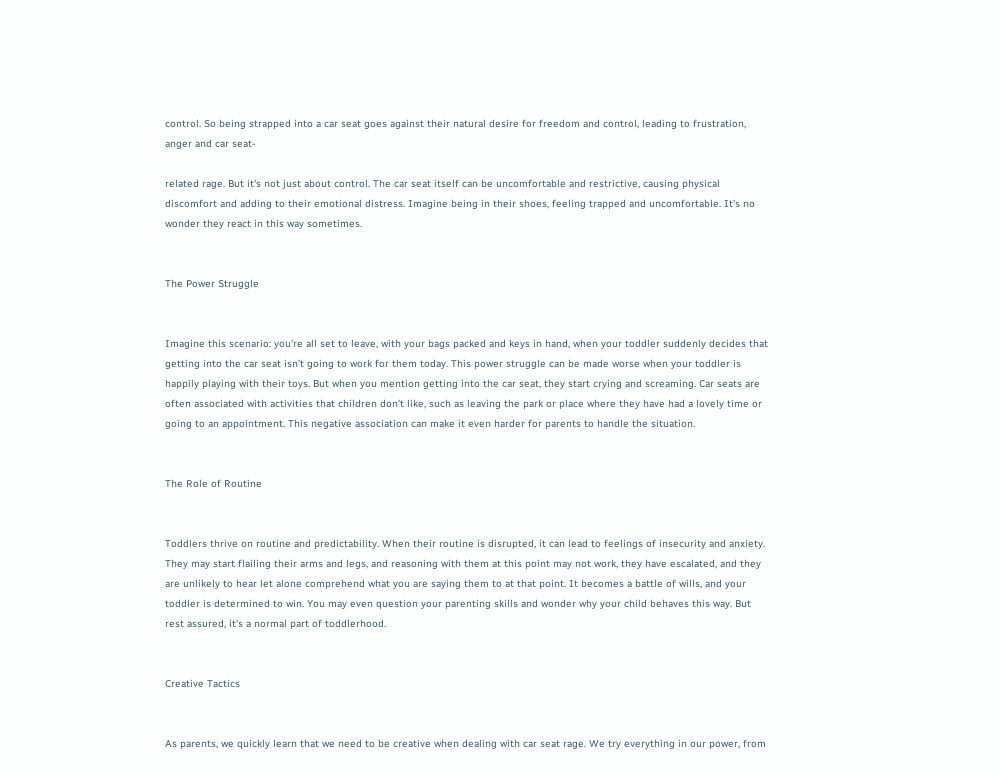control. So being strapped into a car seat goes against their natural desire for freedom and control, leading to frustration, anger and car seat-

related rage. But it's not just about control. The car seat itself can be uncomfortable and restrictive, causing physical discomfort and adding to their emotional distress. Imagine being in their shoes, feeling trapped and uncomfortable. It's no wonder they react in this way sometimes.


The Power Struggle


Imagine this scenario: you're all set to leave, with your bags packed and keys in hand, when your toddler suddenly decides that getting into the car seat isn’t going to work for them today. This power struggle can be made worse when your toddler is happily playing with their toys. But when you mention getting into the car seat, they start crying and screaming. Car seats are often associated with activities that children don't like, such as leaving the park or place where they have had a lovely time or going to an appointment. This negative association can make it even harder for parents to handle the situation.


The Role of Routine


Toddlers thrive on routine and predictability. When their routine is disrupted, it can lead to feelings of insecurity and anxiety. They may start flailing their arms and legs, and reasoning with them at this point may not work, they have escalated, and they are unlikely to hear let alone comprehend what you are saying them to at that point. It becomes a battle of wills, and your toddler is determined to win. You may even question your parenting skills and wonder why your child behaves this way. But rest assured, it's a normal part of toddlerhood.


Creative Tactics


As parents, we quickly learn that we need to be creative when dealing with car seat rage. We try everything in our power, from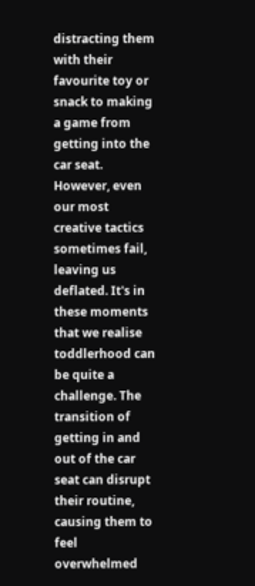distracting them with their favourite toy or snack to making a game from getting into the car seat. However, even our most creative tactics sometimes fail, leaving us deflated. It's in these moments that we realise toddlerhood can be quite a challenge. The transition of getting in and out of the car seat can disrupt their routine, causing them to feel overwhelmed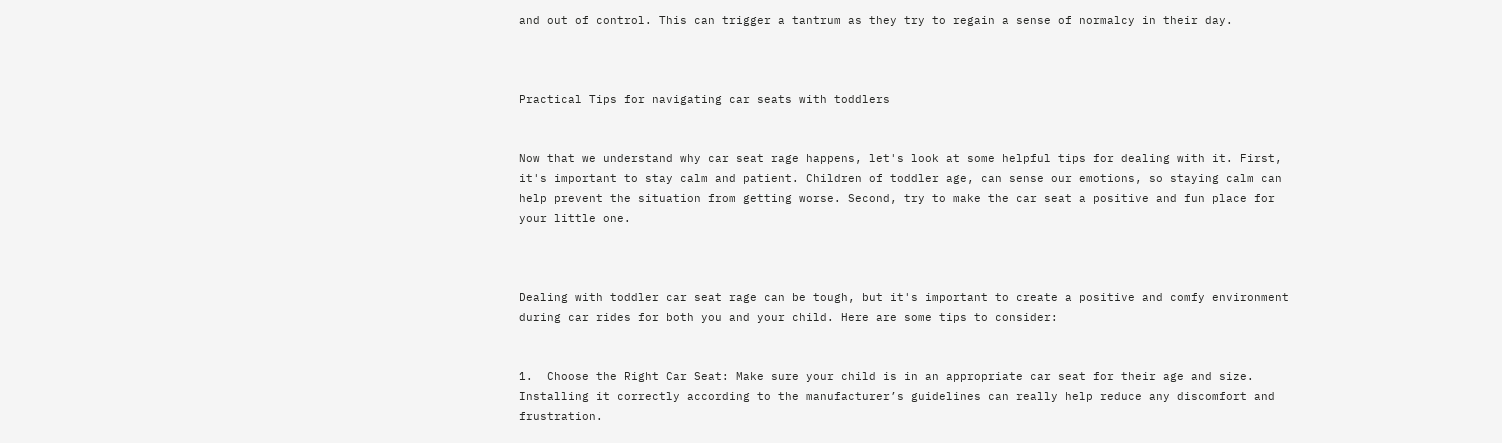and out of control. This can trigger a tantrum as they try to regain a sense of normalcy in their day.



Practical Tips for navigating car seats with toddlers


Now that we understand why car seat rage happens, let's look at some helpful tips for dealing with it. First, it's important to stay calm and patient. Children of toddler age, can sense our emotions, so staying calm can help prevent the situation from getting worse. Second, try to make the car seat a positive and fun place for your little one.



Dealing with toddler car seat rage can be tough, but it's important to create a positive and comfy environment during car rides for both you and your child. Here are some tips to consider:


1.  Choose the Right Car Seat: Make sure your child is in an appropriate car seat for their age and size. Installing it correctly according to the manufacturer’s guidelines can really help reduce any discomfort and frustration.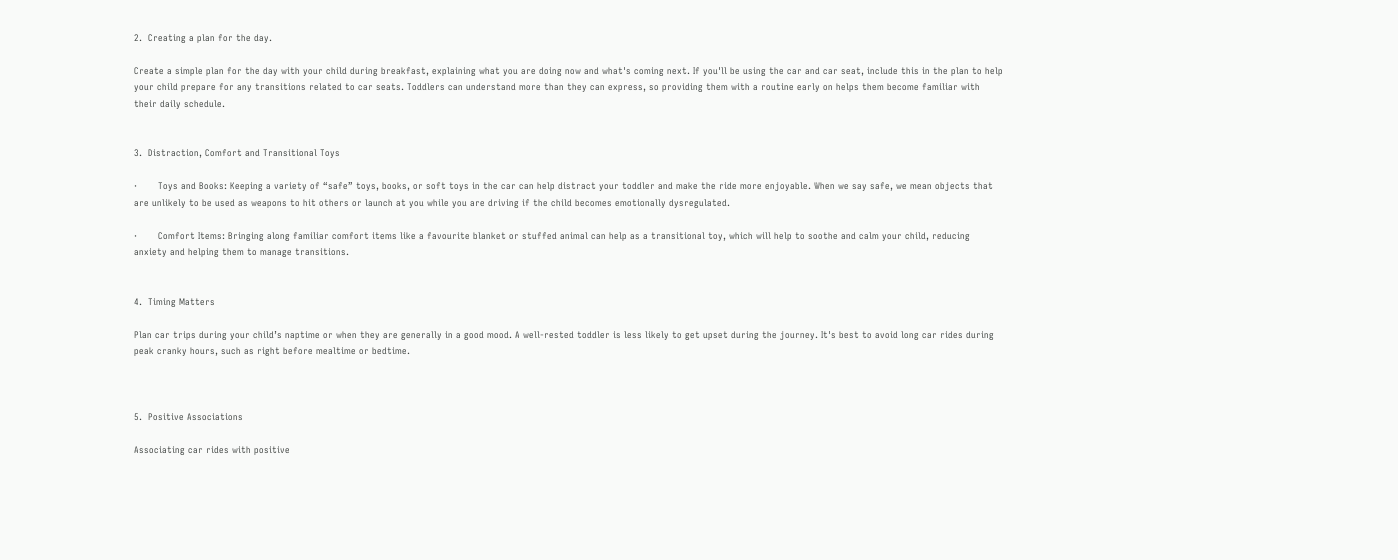2.  Creating a plan for the day.

Create a simple plan for the day with your child during breakfast, explaining what you are doing now and what's coming next. If you'll be using the car and car seat, include this in the plan to help your child prepare for any transitions related to car seats. Toddlers can understand more than they can express, so providing them with a routine early on helps them become familiar with their daily schedule.


3.  Distraction, Comfort and Transitional Toys

·       Toys and Books: Keeping a variety of “safe” toys, books, or soft toys in the car can help distract your toddler and make the ride more enjoyable. When we say safe, we mean objects that are unlikely to be used as weapons to hit others or launch at you while you are driving if the child becomes emotionally dysregulated.

·       Comfort Items: Bringing along familiar comfort items like a favourite blanket or stuffed animal can help as a transitional toy, which will help to soothe and calm your child, reducing anxiety and helping them to manage transitions.


4.  Timing Matters

Plan car trips during your child’s naptime or when they are generally in a good mood. A well-rested toddler is less likely to get upset during the journey. It's best to avoid long car rides during peak cranky hours, such as right before mealtime or bedtime.



5.  Positive Associations

Associating car rides with positive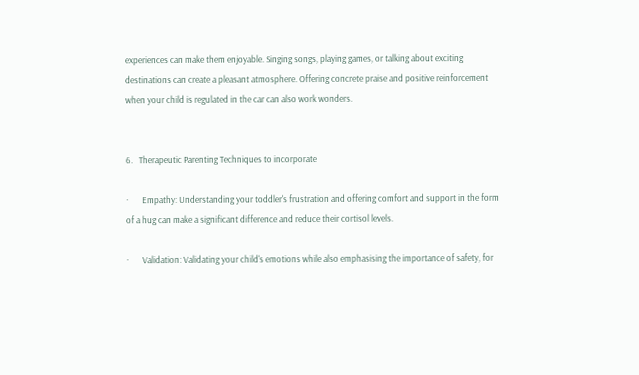experiences can make them enjoyable. Singing songs, playing games, or talking about exciting destinations can create a pleasant atmosphere. Offering concrete praise and positive reinforcement when your child is regulated in the car can also work wonders.


6.   Therapeutic Parenting Techniques to incorporate

·       Empathy: Understanding your toddler's frustration and offering comfort and support in the form of a hug can make a significant difference and reduce their cortisol levels.

·       Validation: Validating your child's emotions while also emphasising the importance of safety, for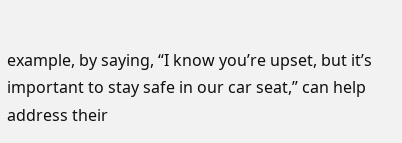example, by saying, “I know you’re upset, but it’s important to stay safe in our car seat,” can help address their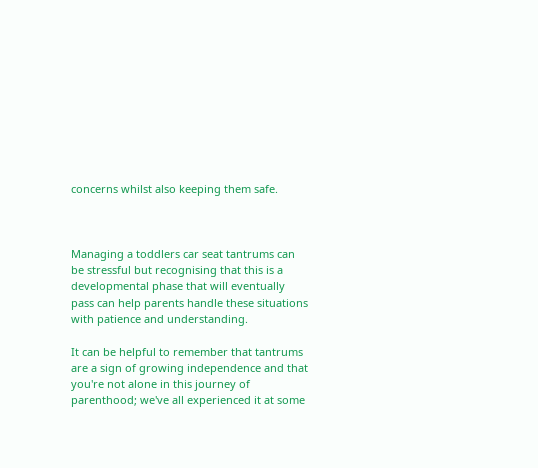concerns whilst also keeping them safe.



Managing a toddlers car seat tantrums can be stressful but recognising that this is a developmental phase that will eventually pass can help parents handle these situations with patience and understanding.

It can be helpful to remember that tantrums are a sign of growing independence and that you're not alone in this journey of parenthood; we've all experienced it at some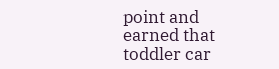point and earned that toddler car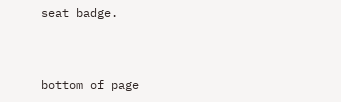seat badge.



bottom of page